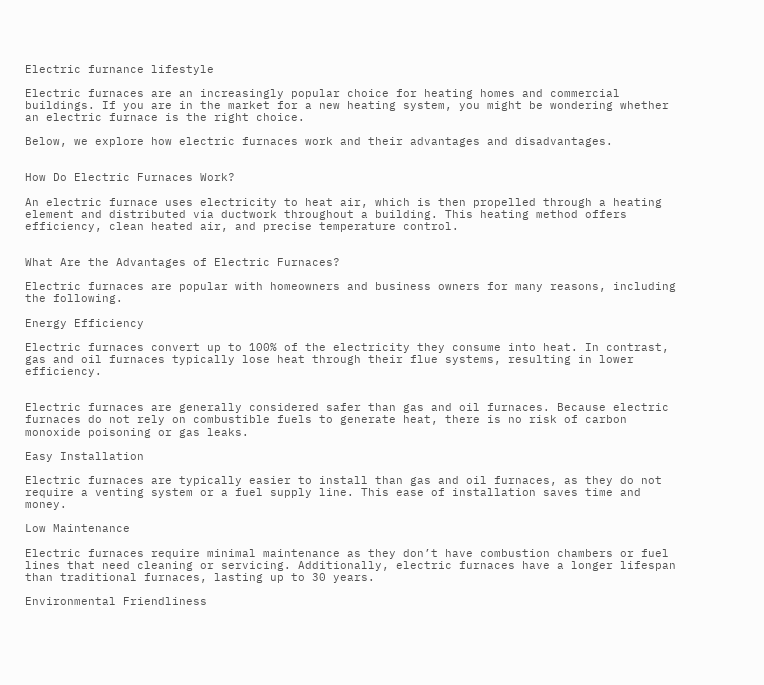Electric furnance lifestyle

Electric furnaces are an increasingly popular choice for heating homes and commercial buildings. If you are in the market for a new heating system, you might be wondering whether an electric furnace is the right choice.

Below, we explore how electric furnaces work and their advantages and disadvantages.


How Do Electric Furnaces Work?

An electric furnace uses electricity to heat air, which is then propelled through a heating element and distributed via ductwork throughout a building. This heating method offers efficiency, clean heated air, and precise temperature control.


What Are the Advantages of Electric Furnaces?

Electric furnaces are popular with homeowners and business owners for many reasons, including the following.

Energy Efficiency

Electric furnaces convert up to 100% of the electricity they consume into heat. In contrast, gas and oil furnaces typically lose heat through their flue systems, resulting in lower efficiency.


Electric furnaces are generally considered safer than gas and oil furnaces. Because electric furnaces do not rely on combustible fuels to generate heat, there is no risk of carbon monoxide poisoning or gas leaks.

Easy Installation

Electric furnaces are typically easier to install than gas and oil furnaces, as they do not require a venting system or a fuel supply line. This ease of installation saves time and money.

Low Maintenance

Electric furnaces require minimal maintenance as they don’t have combustion chambers or fuel lines that need cleaning or servicing. Additionally, electric furnaces have a longer lifespan than traditional furnaces, lasting up to 30 years.

Environmental Friendliness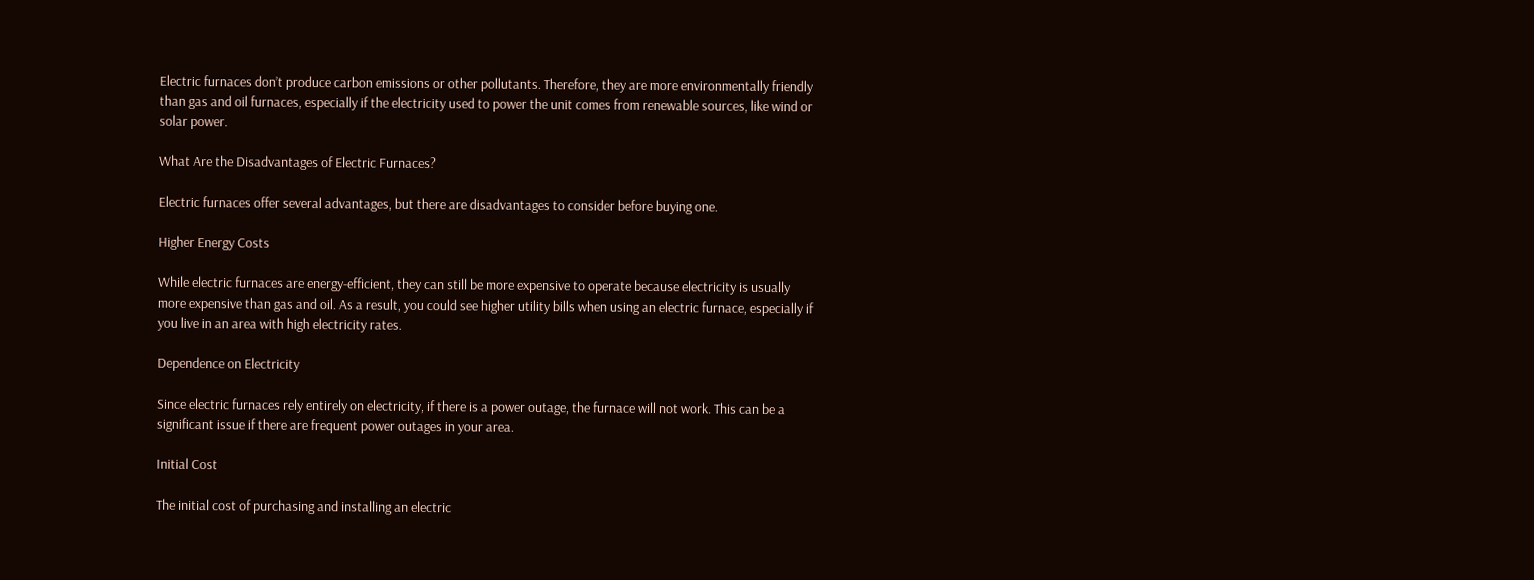Electric furnaces don’t produce carbon emissions or other pollutants. Therefore, they are more environmentally friendly than gas and oil furnaces, especially if the electricity used to power the unit comes from renewable sources, like wind or solar power.

What Are the Disadvantages of Electric Furnaces?

Electric furnaces offer several advantages, but there are disadvantages to consider before buying one.

Higher Energy Costs

While electric furnaces are energy-efficient, they can still be more expensive to operate because electricity is usually more expensive than gas and oil. As a result, you could see higher utility bills when using an electric furnace, especially if you live in an area with high electricity rates.

Dependence on Electricity

Since electric furnaces rely entirely on electricity, if there is a power outage, the furnace will not work. This can be a significant issue if there are frequent power outages in your area.

Initial Cost

The initial cost of purchasing and installing an electric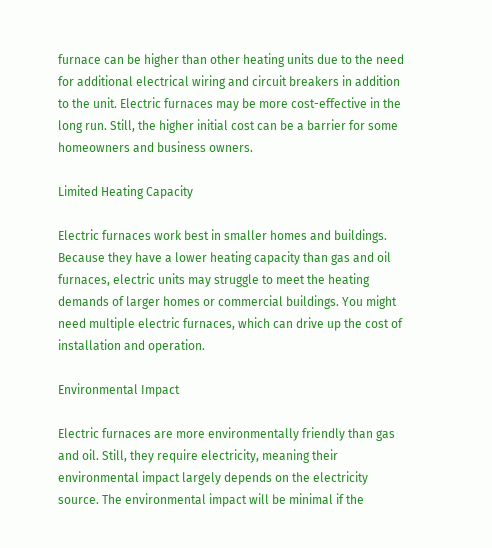furnace can be higher than other heating units due to the need for additional electrical wiring and circuit breakers in addition to the unit. Electric furnaces may be more cost-effective in the long run. Still, the higher initial cost can be a barrier for some homeowners and business owners.

Limited Heating Capacity

Electric furnaces work best in smaller homes and buildings. Because they have a lower heating capacity than gas and oil furnaces, electric units may struggle to meet the heating demands of larger homes or commercial buildings. You might need multiple electric furnaces, which can drive up the cost of installation and operation.

Environmental Impact

Electric furnaces are more environmentally friendly than gas and oil. Still, they require electricity, meaning their environmental impact largely depends on the electricity source. The environmental impact will be minimal if the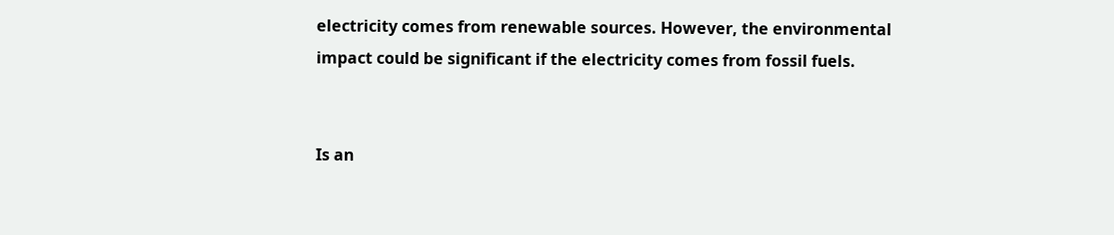electricity comes from renewable sources. However, the environmental impact could be significant if the electricity comes from fossil fuels.


Is an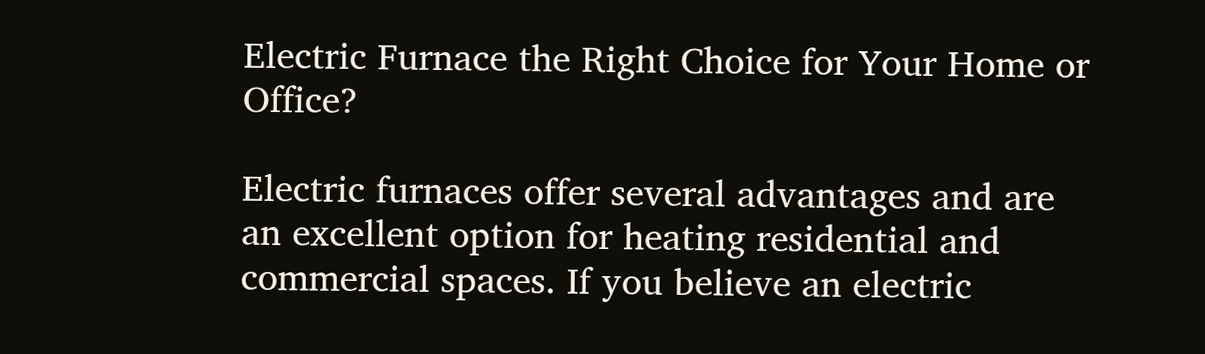Electric Furnace the Right Choice for Your Home or Office?

Electric furnaces offer several advantages and are an excellent option for heating residential and commercial spaces. If you believe an electric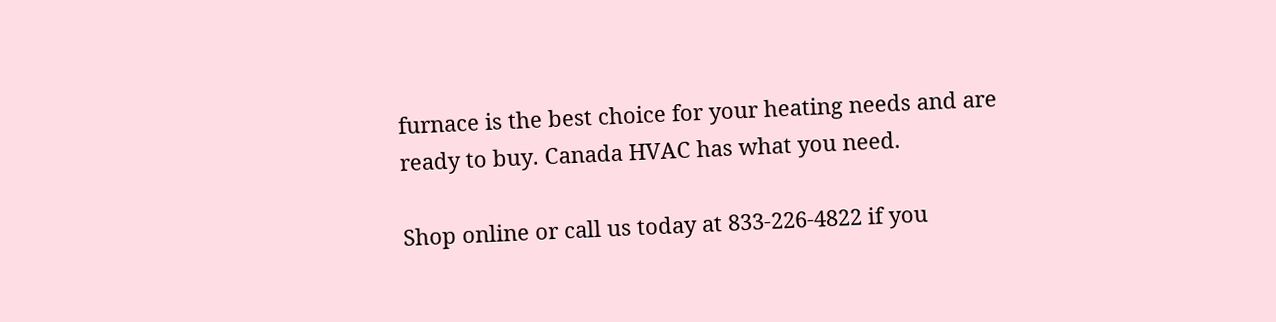furnace is the best choice for your heating needs and are ready to buy. Canada HVAC has what you need.

Shop online or call us today at 833-226-4822 if you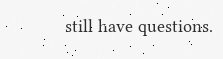still have questions.